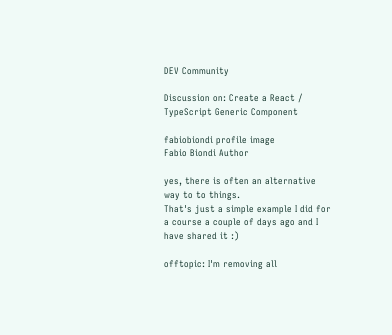DEV Community

Discussion on: Create a React / TypeScript Generic Component

fabiobiondi profile image
Fabio Biondi Author

yes, there is often an alternative way to to things.
That's just a simple example I did for a course a couple of days ago and I have shared it :)

offtopic: I'm removing all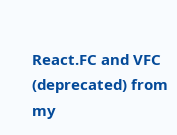React.FC and VFC (deprecated) from my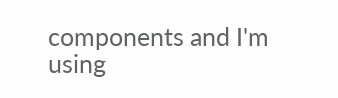components and I'm using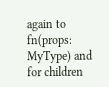again to fn(props: MyType) and for children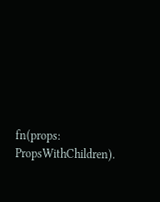fn(props: PropsWithChildren).